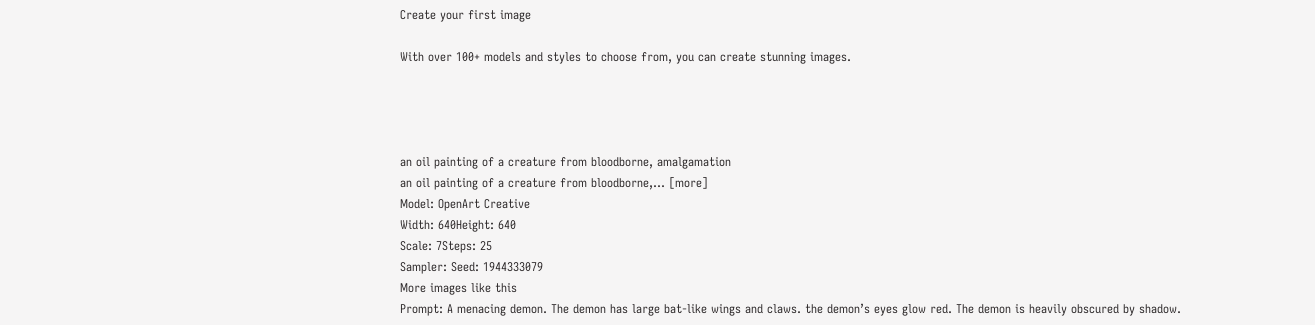Create your first image

With over 100+ models and styles to choose from, you can create stunning images.




an oil painting of a creature from bloodborne, amalgamation
an oil painting of a creature from bloodborne,... [more]
Model: OpenArt Creative
Width: 640Height: 640
Scale: 7Steps: 25
Sampler: Seed: 1944333079
More images like this
Prompt: A menacing demon. The demon has large bat-like wings and claws. the demon’s eyes glow red. The demon is heavily obscured by shadow.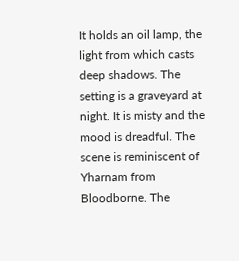It holds an oil lamp, the light from which casts deep shadows. The setting is a graveyard at night. It is misty and the mood is dreadful. The scene is reminiscent of Yharnam from Bloodborne. The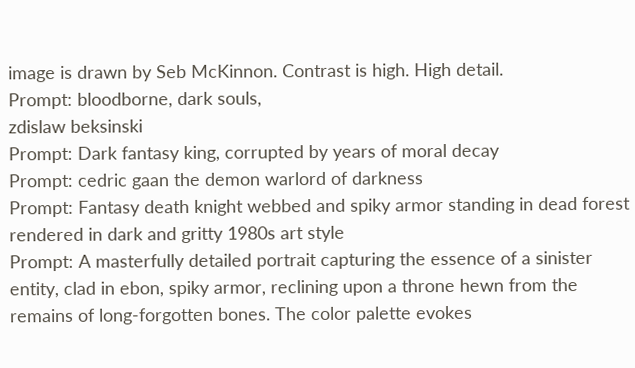image is drawn by Seb McKinnon. Contrast is high. High detail.
Prompt: bloodborne, dark souls,
zdislaw beksinski
Prompt: Dark fantasy king, corrupted by years of moral decay
Prompt: cedric gaan the demon warlord of darkness
Prompt: Fantasy death knight webbed and spiky armor standing in dead forest rendered in dark and gritty 1980s art style
Prompt: A masterfully detailed portrait capturing the essence of a sinister entity, clad in ebon, spiky armor, reclining upon a throne hewn from the remains of long-forgotten bones. The color palette evokes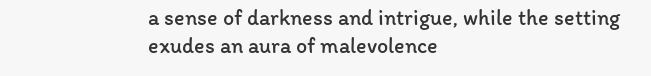a sense of darkness and intrigue, while the setting exudes an aura of malevolence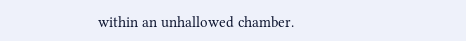within an unhallowed chamber.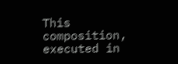This composition, executed in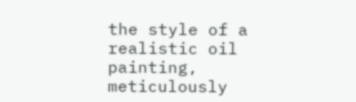the style of a realistic oil painting, meticulously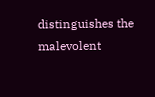distinguishes the malevolent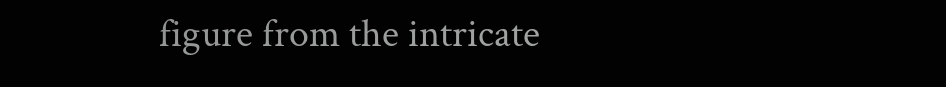figure from the intricate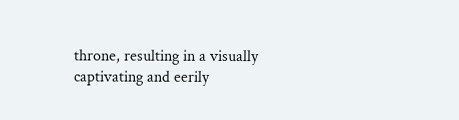throne, resulting in a visually captivating and eerily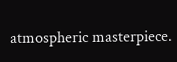atmospheric masterpiece.